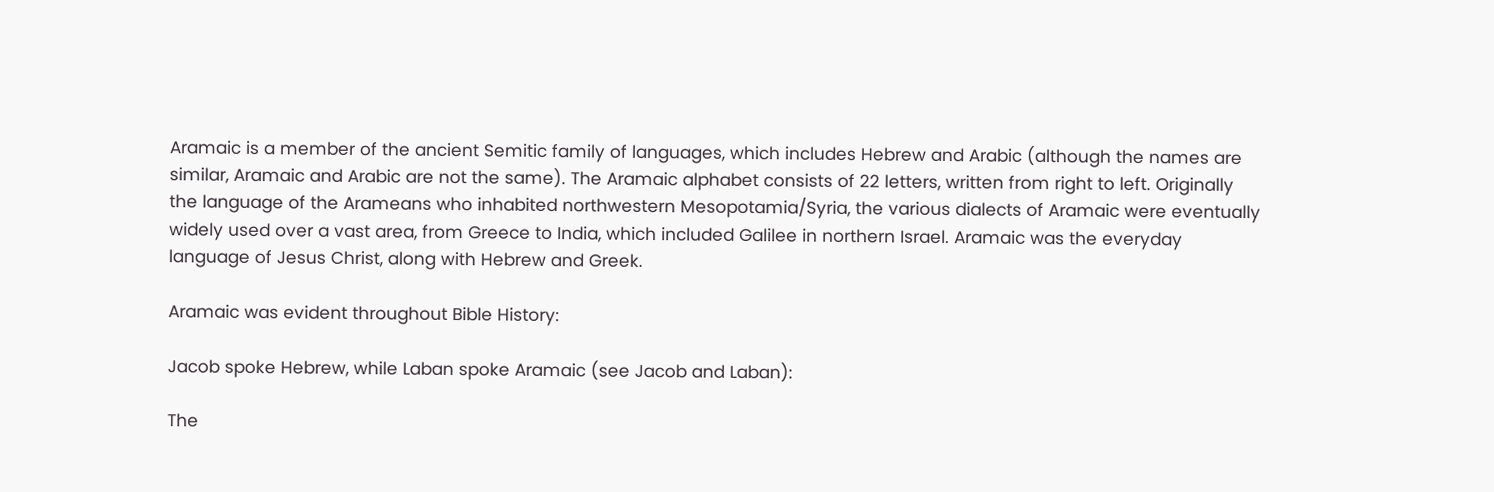Aramaic is a member of the ancient Semitic family of languages, which includes Hebrew and Arabic (although the names are similar, Aramaic and Arabic are not the same). The Aramaic alphabet consists of 22 letters, written from right to left. Originally the language of the Arameans who inhabited northwestern Mesopotamia/Syria, the various dialects of Aramaic were eventually widely used over a vast area, from Greece to India, which included Galilee in northern Israel. Aramaic was the everyday language of Jesus Christ, along with Hebrew and Greek.

Aramaic was evident throughout Bible History:

Jacob spoke Hebrew, while Laban spoke Aramaic (see Jacob and Laban):

The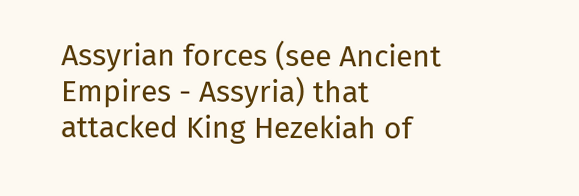Assyrian forces (see Ancient Empires - Assyria) that attacked King Hezekiah of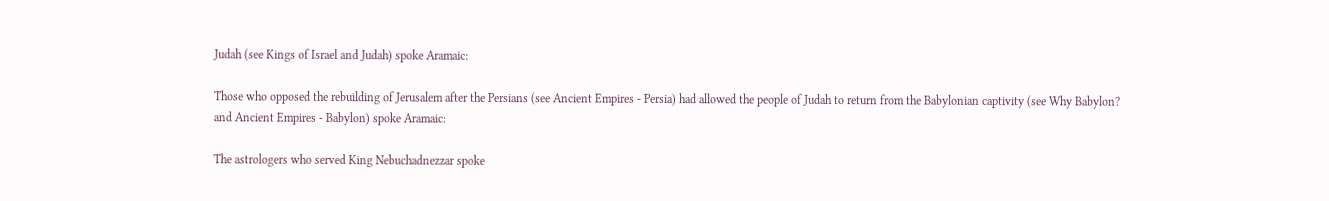Judah (see Kings of Israel and Judah) spoke Aramaic:

Those who opposed the rebuilding of Jerusalem after the Persians (see Ancient Empires - Persia) had allowed the people of Judah to return from the Babylonian captivity (see Why Babylon? and Ancient Empires - Babylon) spoke Aramaic:

The astrologers who served King Nebuchadnezzar spoke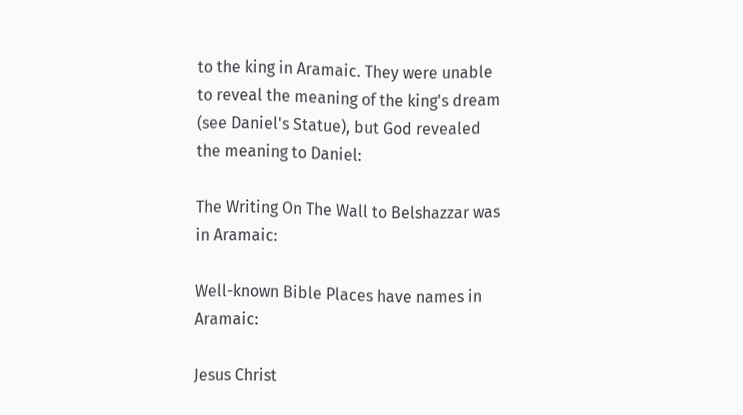to the king in Aramaic. They were unable to reveal the meaning of the king's dream (see Daniel's Statue), but God revealed the meaning to Daniel:

The Writing On The Wall to Belshazzar was in Aramaic:

Well-known Bible Places have names in Aramaic:

Jesus Christ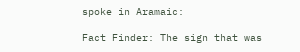spoke in Aramaic:

Fact Finder: The sign that was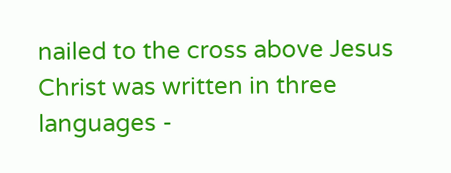nailed to the cross above Jesus Christ was written in three languages -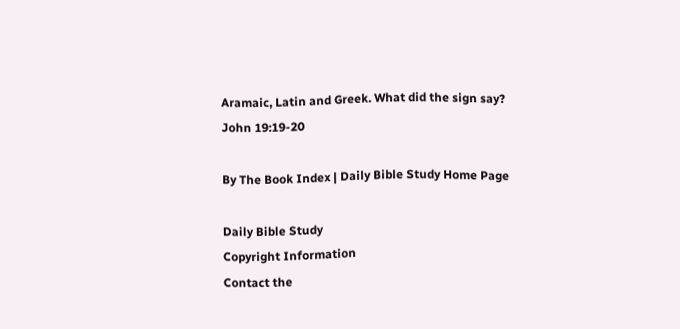Aramaic, Latin and Greek. What did the sign say?
John 19:19-20

By The Book Index | Daily Bible Study Home Page

Daily Bible Study
Copyright Information
Contact the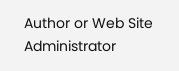Author or Web Site Administrator